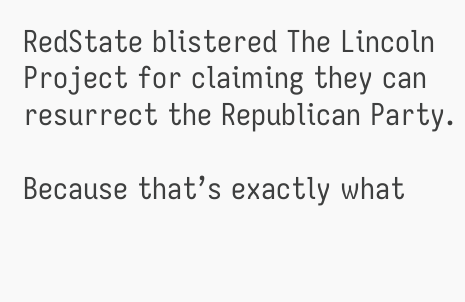RedState blistered The Lincoln Project for claiming they can resurrect the Republican Party.

Because that’s exactly what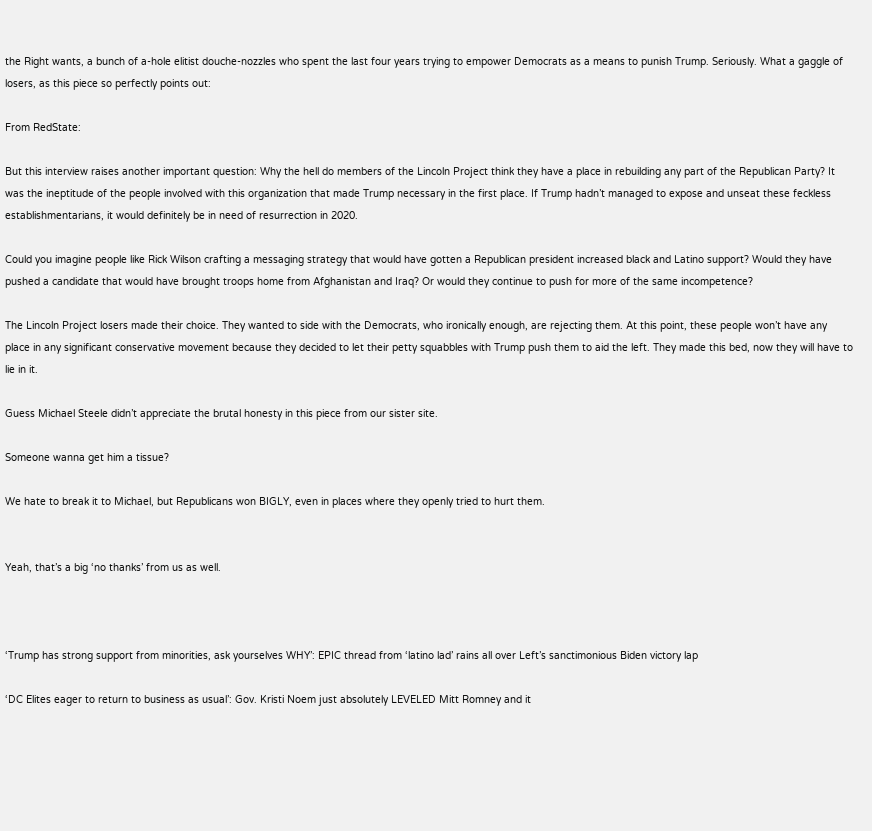the Right wants, a bunch of a-hole elitist douche-nozzles who spent the last four years trying to empower Democrats as a means to punish Trump. Seriously. What a gaggle of losers, as this piece so perfectly points out:

From RedState:

But this interview raises another important question: Why the hell do members of the Lincoln Project think they have a place in rebuilding any part of the Republican Party? It was the ineptitude of the people involved with this organization that made Trump necessary in the first place. If Trump hadn’t managed to expose and unseat these feckless establishmentarians, it would definitely be in need of resurrection in 2020.

Could you imagine people like Rick Wilson crafting a messaging strategy that would have gotten a Republican president increased black and Latino support? Would they have pushed a candidate that would have brought troops home from Afghanistan and Iraq? Or would they continue to push for more of the same incompetence?

The Lincoln Project losers made their choice. They wanted to side with the Democrats, who ironically enough, are rejecting them. At this point, these people won’t have any place in any significant conservative movement because they decided to let their petty squabbles with Trump push them to aid the left. They made this bed, now they will have to lie in it.

Guess Michael Steele didn’t appreciate the brutal honesty in this piece from our sister site.

Someone wanna get him a tissue?

We hate to break it to Michael, but Republicans won BIGLY, even in places where they openly tried to hurt them.


Yeah, that’s a big ‘no thanks’ from us as well.



‘Trump has strong support from minorities, ask yourselves WHY’: EPIC thread from ‘latino lad’ rains all over Left’s sanctimonious Biden victory lap

‘DC Elites eager to return to business as usual’: Gov. Kristi Noem just absolutely LEVELED Mitt Romney and it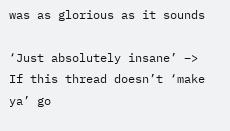was as glorious as it sounds

‘Just absolutely insane’ –> If this thread doesn’t ‘make ya’ go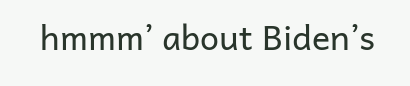hmmm’ about Biden’s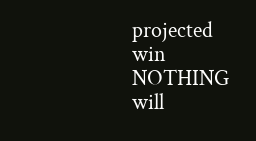projected win NOTHING will